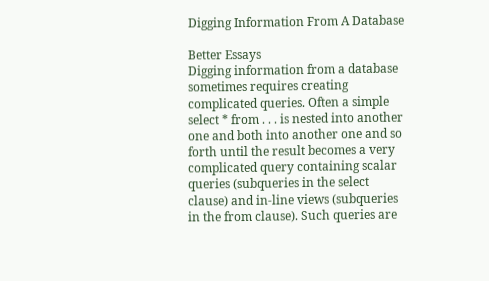Digging Information From A Database

Better Essays
Digging information from a database sometimes requires creating complicated queries. Often a simple select * from . . . is nested into another one and both into another one and so forth until the result becomes a very complicated query containing scalar queries (subqueries in the select clause) and in-line views (subqueries in the from clause). Such queries are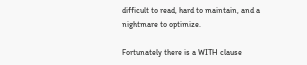difficult to read, hard to maintain, and a nightmare to optimize.

Fortunately there is a WITH clause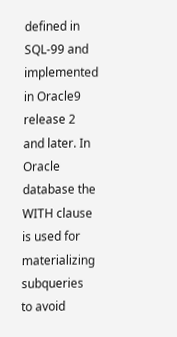defined in SQL-99 and implemented in Oracle9 release 2 and later. In Oracle database the WITH clause is used for materializing subqueries to avoid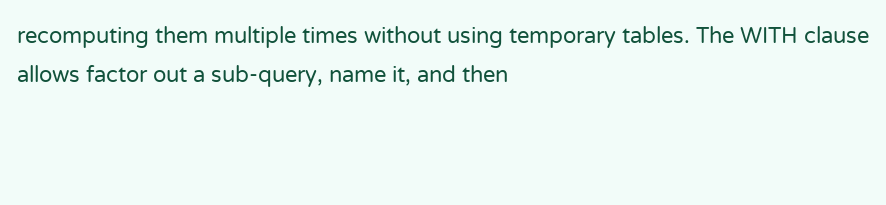recomputing them multiple times without using temporary tables. The WITH clause allows factor out a sub-query, name it, and then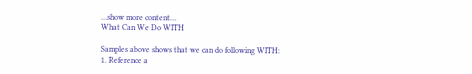…show more content…
What Can We Do WITH

Samples above shows that we can do following WITH:
1. Reference a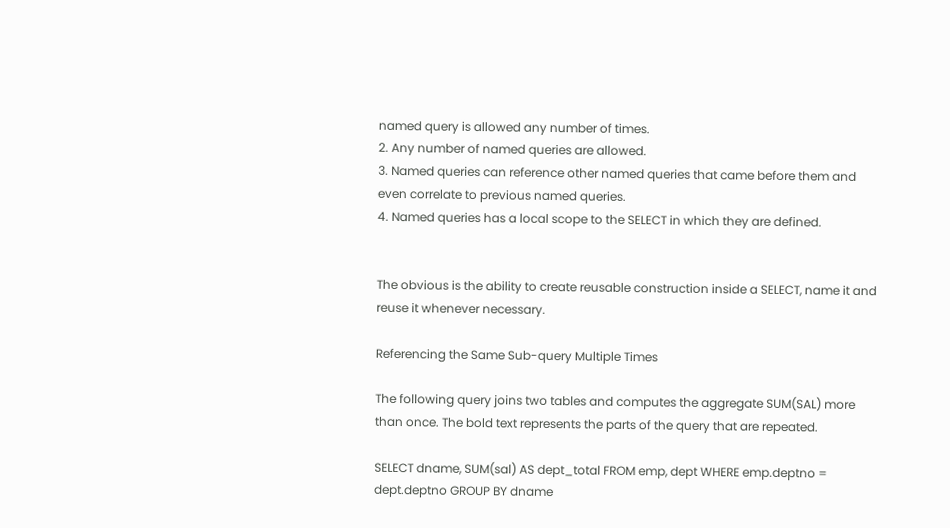named query is allowed any number of times.
2. Any number of named queries are allowed.
3. Named queries can reference other named queries that came before them and even correlate to previous named queries.
4. Named queries has a local scope to the SELECT in which they are defined.


The obvious is the ability to create reusable construction inside a SELECT, name it and reuse it whenever necessary.

Referencing the Same Sub-query Multiple Times

The following query joins two tables and computes the aggregate SUM(SAL) more than once. The bold text represents the parts of the query that are repeated.

SELECT dname, SUM(sal) AS dept_total FROM emp, dept WHERE emp.deptno = dept.deptno GROUP BY dname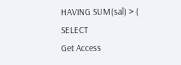HAVING SUM(sal) > ( SELECT
Get Access